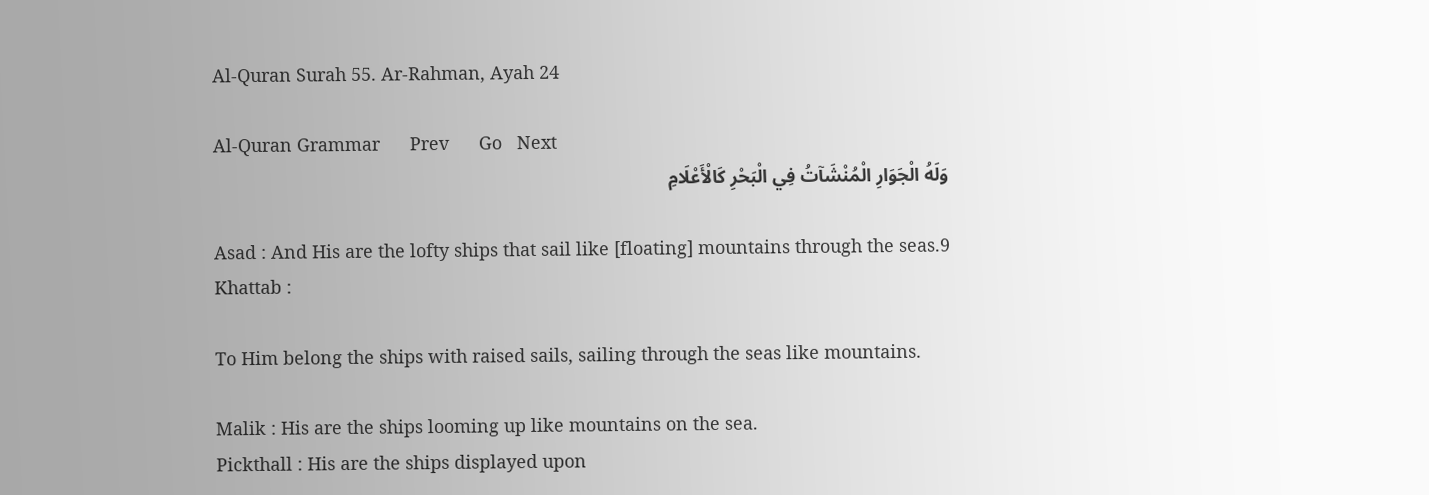Al-Quran Surah 55. Ar-Rahman, Ayah 24

Al-Quran Grammar      Prev      Go   Next
وَلَهُ الْجَوَارِ الْمُنْشَآتُ فِي الْبَحْرِ كَالْأَعْلَامِ

Asad : And His are the lofty ships that sail like [floating] mountains through the seas.9
Khattab :

To Him belong the ships with raised sails, sailing through the seas like mountains.

Malik : His are the ships looming up like mountains on the sea.
Pickthall : His are the ships displayed upon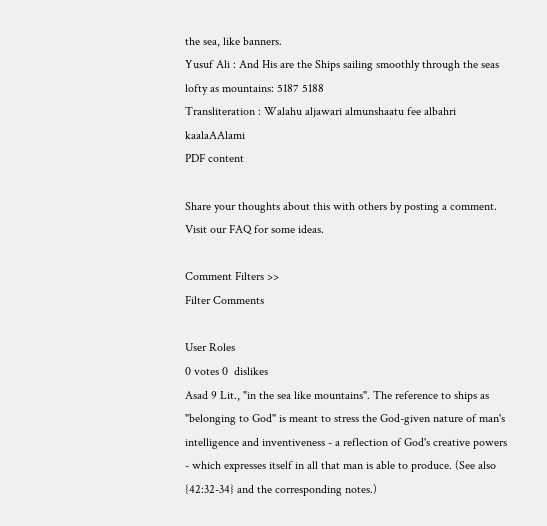the sea, like banners.
Yusuf Ali : And His are the Ships sailing smoothly through the seas lofty as mountains: 5187 5188
Transliteration : Walahu aljawari almunshaatu fee albahri kaalaAAlami
PDF content

Share your thoughts about this with others by posting a comment. Visit our FAQ for some ideas.

Comment Filters >>
Filter Comments

User Roles
0 votes 0  dislikes
Asad 9 Lit., "in the sea like mountains". The reference to ships as "belonging to God" is meant to stress the God-given nature of man's intelligence and inventiveness - a reflection of God's creative powers - which expresses itself in all that man is able to produce. (See also {42:32-34} and the corresponding notes.)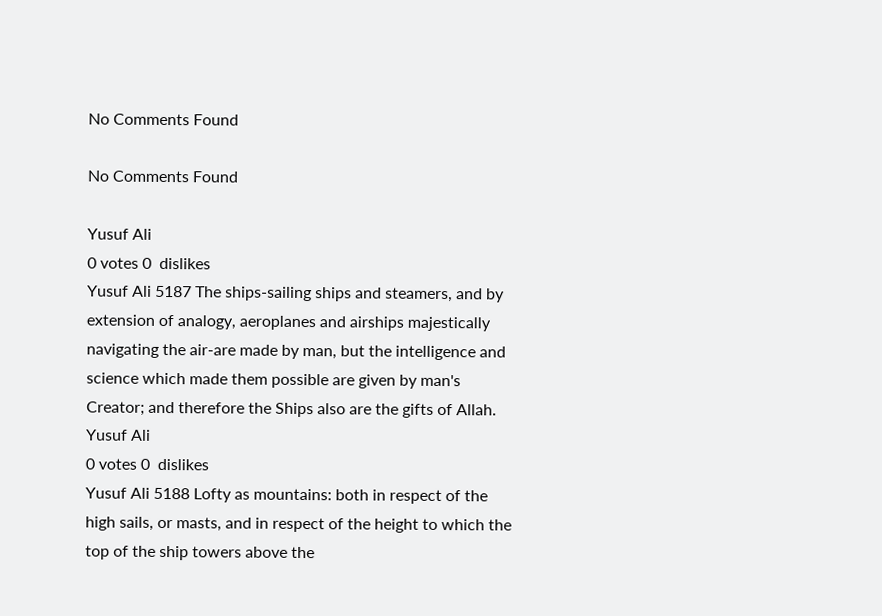No Comments Found

No Comments Found

Yusuf Ali
0 votes 0  dislikes
Yusuf Ali 5187 The ships-sailing ships and steamers, and by extension of analogy, aeroplanes and airships majestically navigating the air-are made by man, but the intelligence and science which made them possible are given by man's Creator; and therefore the Ships also are the gifts of Allah.
Yusuf Ali
0 votes 0  dislikes
Yusuf Ali 5188 Lofty as mountains: both in respect of the high sails, or masts, and in respect of the height to which the top of the ship towers above the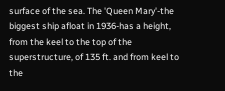surface of the sea. The 'Queen Mary'-the biggest ship afloat in 1936-has a height, from the keel to the top of the superstructure, of 135 ft. and from keel to the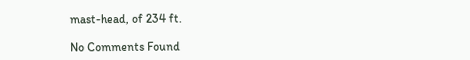mast-head, of 234 ft.

No Comments Found